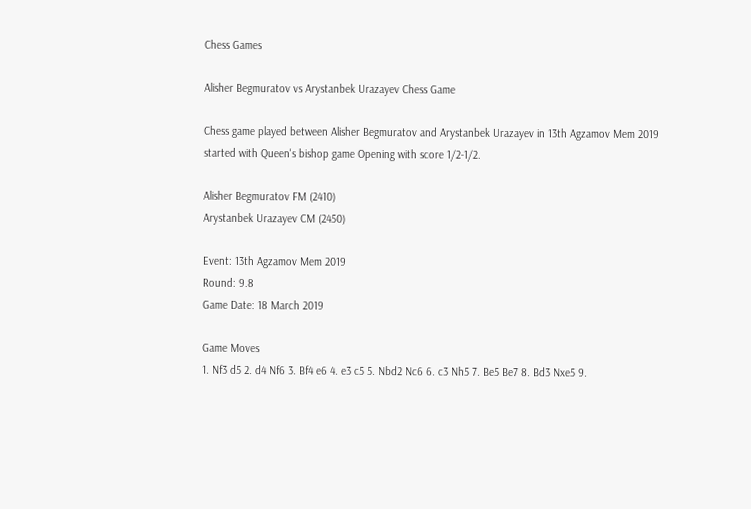Chess Games

Alisher Begmuratov vs Arystanbek Urazayev Chess Game

Chess game played between Alisher Begmuratov and Arystanbek Urazayev in 13th Agzamov Mem 2019 started with Queen's bishop game Opening with score 1/2-1/2.

Alisher Begmuratov FM (2410)
Arystanbek Urazayev CM (2450)

Event: 13th Agzamov Mem 2019
Round: 9.8
Game Date: 18 March 2019

Game Moves
1. Nf3 d5 2. d4 Nf6 3. Bf4 e6 4. e3 c5 5. Nbd2 Nc6 6. c3 Nh5 7. Be5 Be7 8. Bd3 Nxe5 9.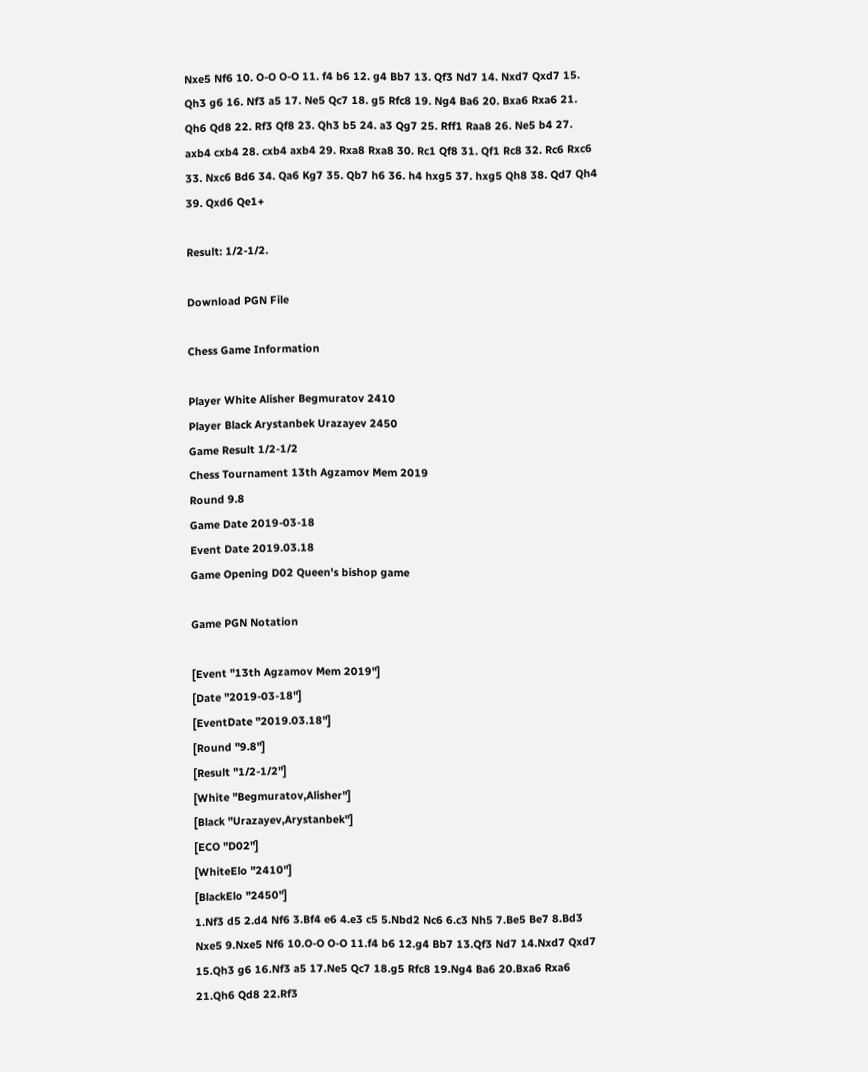Nxe5 Nf6 10. O-O O-O 11. f4 b6 12. g4 Bb7 13. Qf3 Nd7 14. Nxd7 Qxd7 15. Qh3 g6 16. Nf3 a5 17. Ne5 Qc7 18. g5 Rfc8 19. Ng4 Ba6 20. Bxa6 Rxa6 21. Qh6 Qd8 22. Rf3 Qf8 23. Qh3 b5 24. a3 Qg7 25. Rff1 Raa8 26. Ne5 b4 27. axb4 cxb4 28. cxb4 axb4 29. Rxa8 Rxa8 30. Rc1 Qf8 31. Qf1 Rc8 32. Rc6 Rxc6 33. Nxc6 Bd6 34. Qa6 Kg7 35. Qb7 h6 36. h4 hxg5 37. hxg5 Qh8 38. Qd7 Qh4 39. Qxd6 Qe1+

Result: 1/2-1/2.

Download PGN File

Chess Game Information

Player White Alisher Begmuratov 2410
Player Black Arystanbek Urazayev 2450
Game Result 1/2-1/2
Chess Tournament 13th Agzamov Mem 2019
Round 9.8
Game Date 2019-03-18
Event Date 2019.03.18
Game Opening D02 Queen's bishop game

Game PGN Notation

[Event "13th Agzamov Mem 2019"]
[Date "2019-03-18"]
[EventDate "2019.03.18"]
[Round "9.8"]
[Result "1/2-1/2"]
[White "Begmuratov,Alisher"]
[Black "Urazayev,Arystanbek"]
[ECO "D02"]
[WhiteElo "2410"]
[BlackElo "2450"]
1.Nf3 d5 2.d4 Nf6 3.Bf4 e6 4.e3 c5 5.Nbd2 Nc6 6.c3 Nh5 7.Be5 Be7 8.Bd3 Nxe5 9.Nxe5 Nf6 10.O-O O-O 11.f4 b6 12.g4 Bb7 13.Qf3 Nd7 14.Nxd7 Qxd7 15.Qh3 g6 16.Nf3 a5 17.Ne5 Qc7 18.g5 Rfc8 19.Ng4 Ba6 20.Bxa6 Rxa6 21.Qh6 Qd8 22.Rf3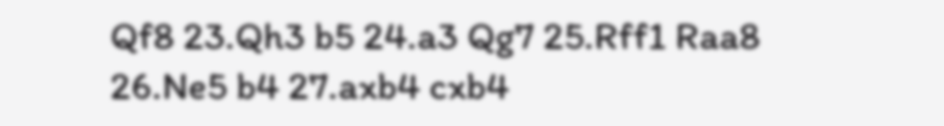Qf8 23.Qh3 b5 24.a3 Qg7 25.Rff1 Raa8 26.Ne5 b4 27.axb4 cxb4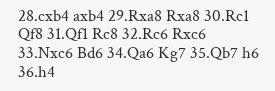28.cxb4 axb4 29.Rxa8 Rxa8 30.Rc1 Qf8 31.Qf1 Rc8 32.Rc6 Rxc6 33.Nxc6 Bd6 34.Qa6 Kg7 35.Qb7 h6 36.h4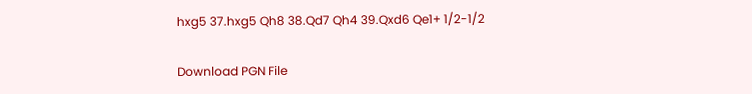hxg5 37.hxg5 Qh8 38.Qd7 Qh4 39.Qxd6 Qe1+ 1/2-1/2

Download PGN File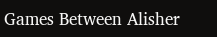Games Between Alisher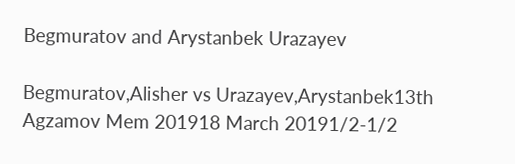Begmuratov and Arystanbek Urazayev

Begmuratov,Alisher vs Urazayev,Arystanbek13th Agzamov Mem 201918 March 20191/2-1/2